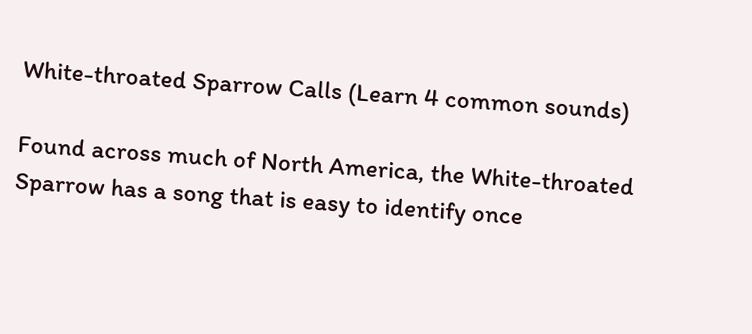White-throated Sparrow Calls (Learn 4 common sounds)

Found across much of North America, the White-throated Sparrow has a song that is easy to identify once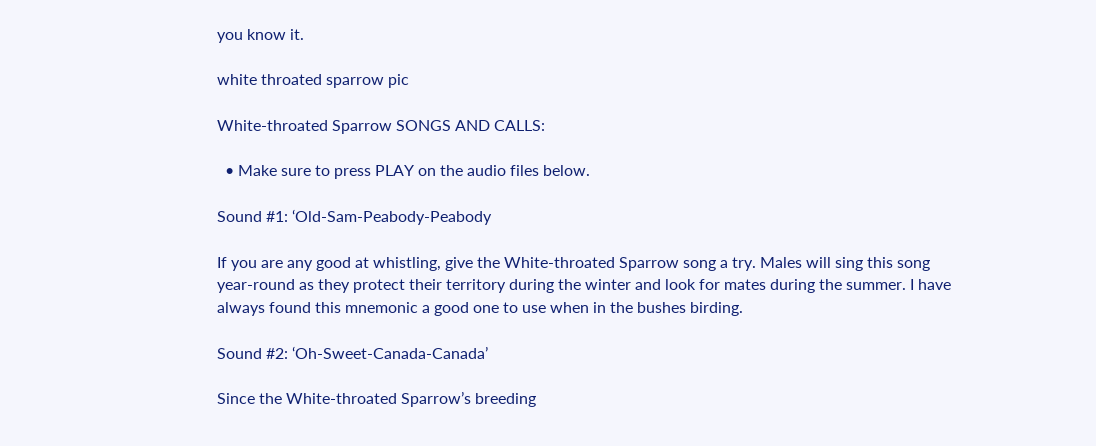you know it.

white throated sparrow pic

White-throated Sparrow SONGS AND CALLS:

  • Make sure to press PLAY on the audio files below.

Sound #1: ‘Old-Sam-Peabody-Peabody

If you are any good at whistling, give the White-throated Sparrow song a try. Males will sing this song year-round as they protect their territory during the winter and look for mates during the summer. I have always found this mnemonic a good one to use when in the bushes birding.

Sound #2: ‘Oh-Sweet-Canada-Canada’

Since the White-throated Sparrow’s breeding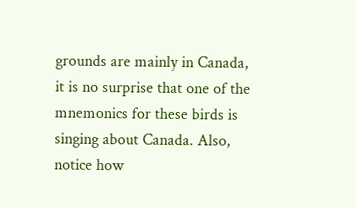grounds are mainly in Canada, it is no surprise that one of the mnemonics for these birds is singing about Canada. Also, notice how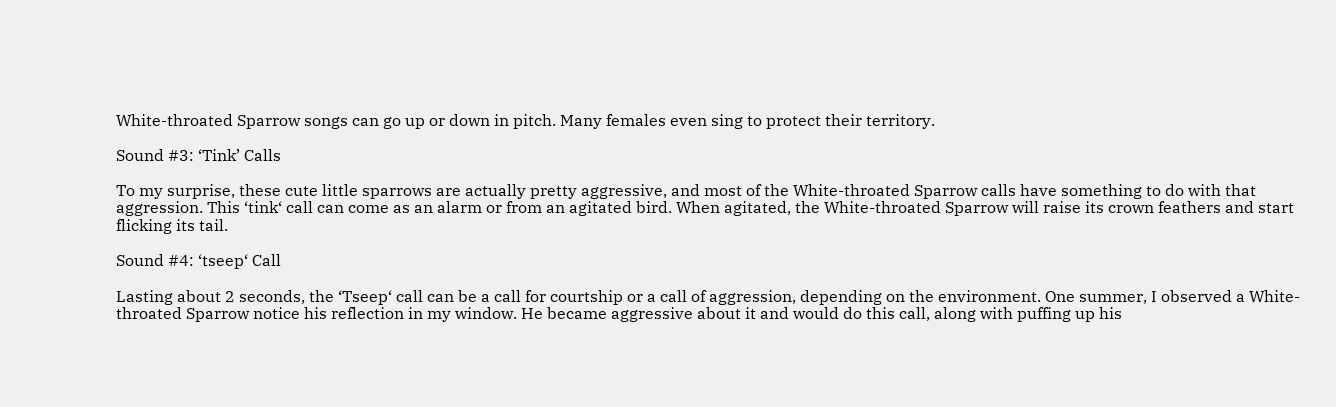White-throated Sparrow songs can go up or down in pitch. Many females even sing to protect their territory.

Sound #3: ‘Tink’ Calls

To my surprise, these cute little sparrows are actually pretty aggressive, and most of the White-throated Sparrow calls have something to do with that aggression. This ‘tink‘ call can come as an alarm or from an agitated bird. When agitated, the White-throated Sparrow will raise its crown feathers and start flicking its tail.

Sound #4: ‘tseep‘ Call

Lasting about 2 seconds, the ‘Tseep‘ call can be a call for courtship or a call of aggression, depending on the environment. One summer, I observed a White-throated Sparrow notice his reflection in my window. He became aggressive about it and would do this call, along with puffing up his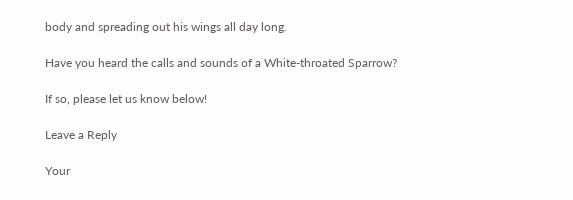body and spreading out his wings all day long.

Have you heard the calls and sounds of a White-throated Sparrow?

If so, please let us know below!

Leave a Reply

Your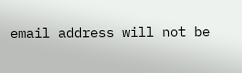email address will not be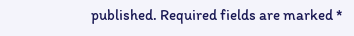published. Required fields are marked *